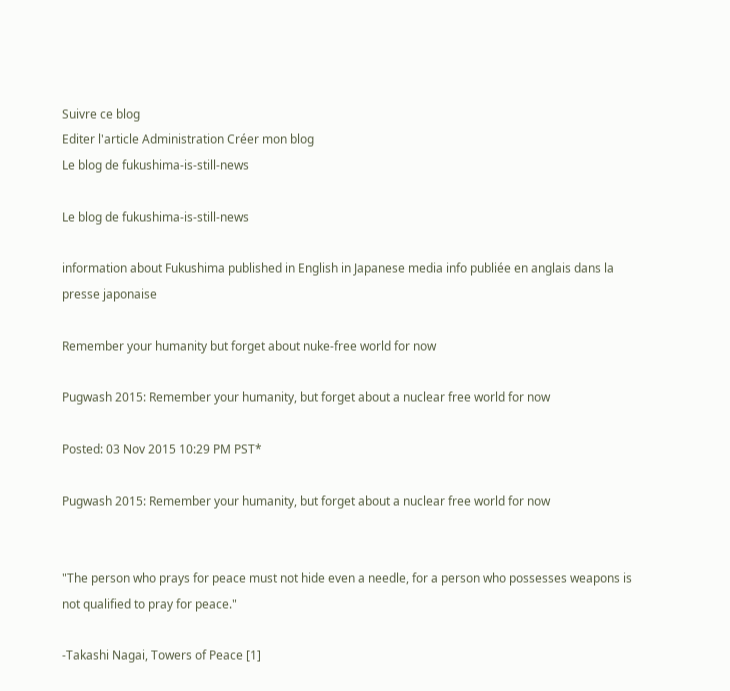Suivre ce blog
Editer l'article Administration Créer mon blog
Le blog de fukushima-is-still-news

Le blog de fukushima-is-still-news

information about Fukushima published in English in Japanese media info publiée en anglais dans la presse japonaise

Remember your humanity but forget about nuke-free world for now

Pugwash 2015: Remember your humanity, but forget about a nuclear free world for now

Posted: 03 Nov 2015 10:29 PM PST*

Pugwash 2015: Remember your humanity, but forget about a nuclear free world for now


"The person who prays for peace must not hide even a needle, for a person who possesses weapons is not qualified to pray for peace."

-Takashi Nagai, Towers of Peace [1]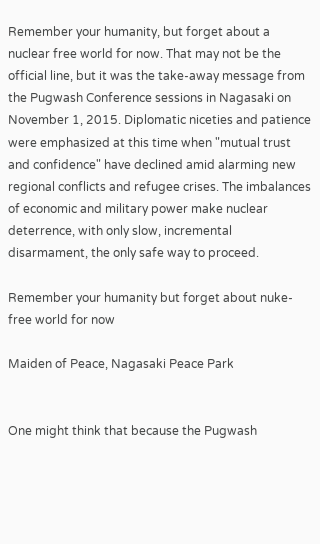Remember your humanity, but forget about a nuclear free world for now. That may not be the official line, but it was the take-away message from the Pugwash Conference sessions in Nagasaki on November 1, 2015. Diplomatic niceties and patience were emphasized at this time when "mutual trust and confidence" have declined amid alarming new regional conflicts and refugee crises. The imbalances of economic and military power make nuclear deterrence, with only slow, incremental disarmament, the only safe way to proceed.

Remember your humanity but forget about nuke-free world for now

Maiden of Peace, Nagasaki Peace Park


One might think that because the Pugwash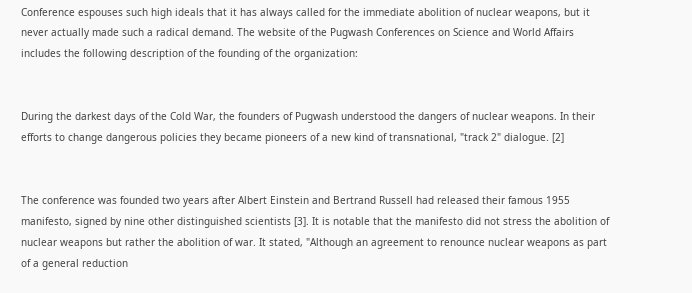Conference espouses such high ideals that it has always called for the immediate abolition of nuclear weapons, but it never actually made such a radical demand. The website of the Pugwash Conferences on Science and World Affairs includes the following description of the founding of the organization:


During the darkest days of the Cold War, the founders of Pugwash understood the dangers of nuclear weapons. In their efforts to change dangerous policies they became pioneers of a new kind of transnational, "track 2" dialogue. [2]


The conference was founded two years after Albert Einstein and Bertrand Russell had released their famous 1955 manifesto, signed by nine other distinguished scientists [3]. It is notable that the manifesto did not stress the abolition of nuclear weapons but rather the abolition of war. It stated, "Although an agreement to renounce nuclear weapons as part of a general reduction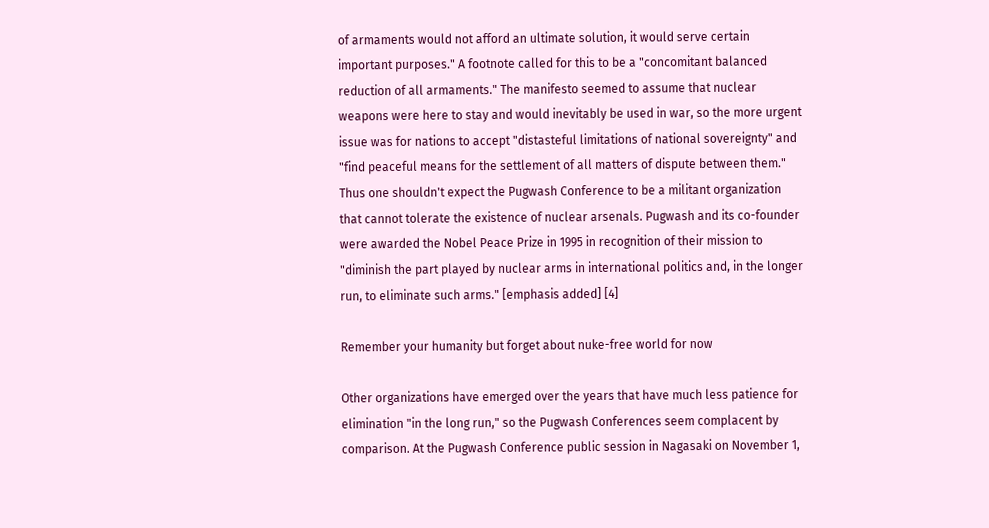of armaments would not afford an ultimate solution, it would serve certain important purposes." A footnote called for this to be a "concomitant balanced reduction of all armaments." The manifesto seemed to assume that nuclear weapons were here to stay and would inevitably be used in war, so the more urgent issue was for nations to accept "distasteful limitations of national sovereignty" and "find peaceful means for the settlement of all matters of dispute between them." Thus one shouldn't expect the Pugwash Conference to be a militant organization that cannot tolerate the existence of nuclear arsenals. Pugwash and its co-founder were awarded the Nobel Peace Prize in 1995 in recognition of their mission to "diminish the part played by nuclear arms in international politics and, in the longer run, to eliminate such arms." [emphasis added] [4]

Remember your humanity but forget about nuke-free world for now

Other organizations have emerged over the years that have much less patience for elimination "in the long run," so the Pugwash Conferences seem complacent by comparison. At the Pugwash Conference public session in Nagasaki on November 1,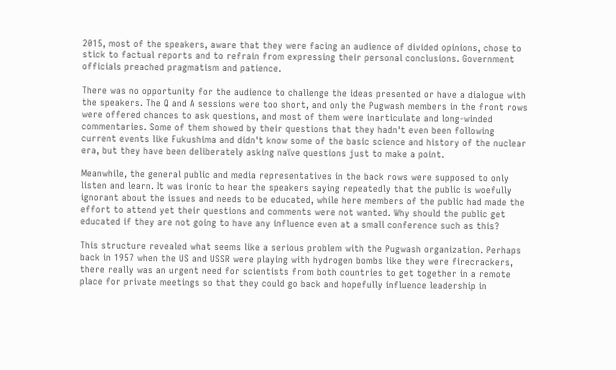2015, most of the speakers, aware that they were facing an audience of divided opinions, chose to stick to factual reports and to refrain from expressing their personal conclusions. Government officials preached pragmatism and patience.

There was no opportunity for the audience to challenge the ideas presented or have a dialogue with the speakers. The Q and A sessions were too short, and only the Pugwash members in the front rows were offered chances to ask questions, and most of them were inarticulate and long-winded commentaries. Some of them showed by their questions that they hadn't even been following current events like Fukushima and didn't know some of the basic science and history of the nuclear era, but they have been deliberately asking naïve questions just to make a point.

Meanwhile, the general public and media representatives in the back rows were supposed to only listen and learn. It was ironic to hear the speakers saying repeatedly that the public is woefully ignorant about the issues and needs to be educated, while here members of the public had made the effort to attend yet their questions and comments were not wanted. Why should the public get educated if they are not going to have any influence even at a small conference such as this?

This structure revealed what seems like a serious problem with the Pugwash organization. Perhaps back in 1957 when the US and USSR were playing with hydrogen bombs like they were firecrackers, there really was an urgent need for scientists from both countries to get together in a remote place for private meetings so that they could go back and hopefully influence leadership in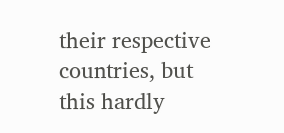their respective countries, but this hardly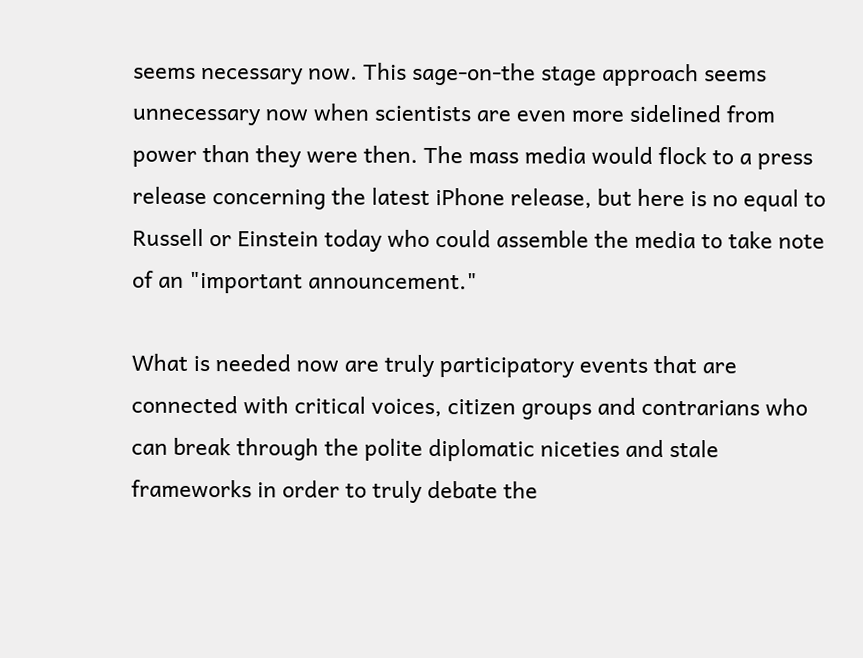seems necessary now. This sage-on-the stage approach seems unnecessary now when scientists are even more sidelined from power than they were then. The mass media would flock to a press release concerning the latest iPhone release, but here is no equal to Russell or Einstein today who could assemble the media to take note of an "important announcement."

What is needed now are truly participatory events that are connected with critical voices, citizen groups and contrarians who can break through the polite diplomatic niceties and stale frameworks in order to truly debate the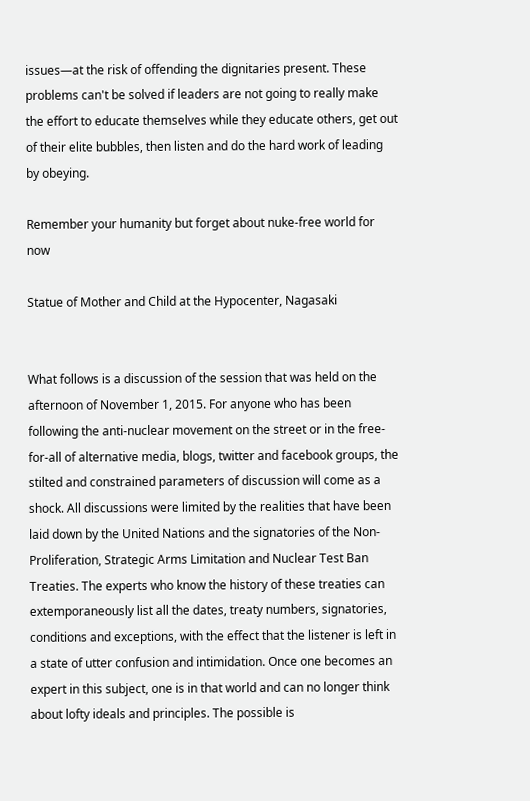issues—at the risk of offending the dignitaries present. These problems can't be solved if leaders are not going to really make the effort to educate themselves while they educate others, get out of their elite bubbles, then listen and do the hard work of leading by obeying.

Remember your humanity but forget about nuke-free world for now

Statue of Mother and Child at the Hypocenter, Nagasaki


What follows is a discussion of the session that was held on the afternoon of November 1, 2015. For anyone who has been following the anti-nuclear movement on the street or in the free-for-all of alternative media, blogs, twitter and facebook groups, the stilted and constrained parameters of discussion will come as a shock. All discussions were limited by the realities that have been laid down by the United Nations and the signatories of the Non-Proliferation, Strategic Arms Limitation and Nuclear Test Ban Treaties. The experts who know the history of these treaties can extemporaneously list all the dates, treaty numbers, signatories, conditions and exceptions, with the effect that the listener is left in a state of utter confusion and intimidation. Once one becomes an expert in this subject, one is in that world and can no longer think about lofty ideals and principles. The possible is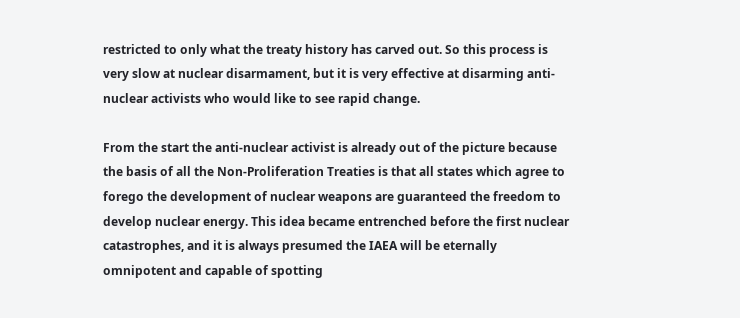restricted to only what the treaty history has carved out. So this process is very slow at nuclear disarmament, but it is very effective at disarming anti-nuclear activists who would like to see rapid change.

From the start the anti-nuclear activist is already out of the picture because the basis of all the Non-Proliferation Treaties is that all states which agree to forego the development of nuclear weapons are guaranteed the freedom to develop nuclear energy. This idea became entrenched before the first nuclear catastrophes, and it is always presumed the IAEA will be eternally omnipotent and capable of spotting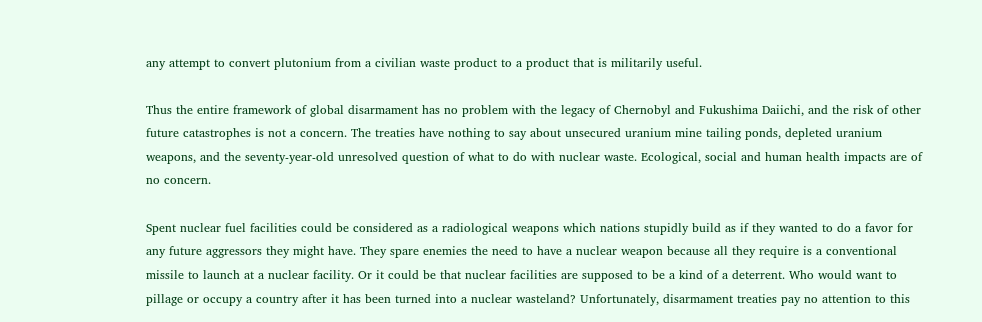any attempt to convert plutonium from a civilian waste product to a product that is militarily useful.

Thus the entire framework of global disarmament has no problem with the legacy of Chernobyl and Fukushima Daiichi, and the risk of other future catastrophes is not a concern. The treaties have nothing to say about unsecured uranium mine tailing ponds, depleted uranium weapons, and the seventy-year-old unresolved question of what to do with nuclear waste. Ecological, social and human health impacts are of no concern.

Spent nuclear fuel facilities could be considered as a radiological weapons which nations stupidly build as if they wanted to do a favor for any future aggressors they might have. They spare enemies the need to have a nuclear weapon because all they require is a conventional missile to launch at a nuclear facility. Or it could be that nuclear facilities are supposed to be a kind of a deterrent. Who would want to pillage or occupy a country after it has been turned into a nuclear wasteland? Unfortunately, disarmament treaties pay no attention to this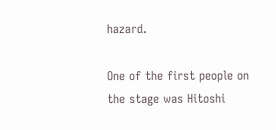hazard.

One of the first people on the stage was Hitoshi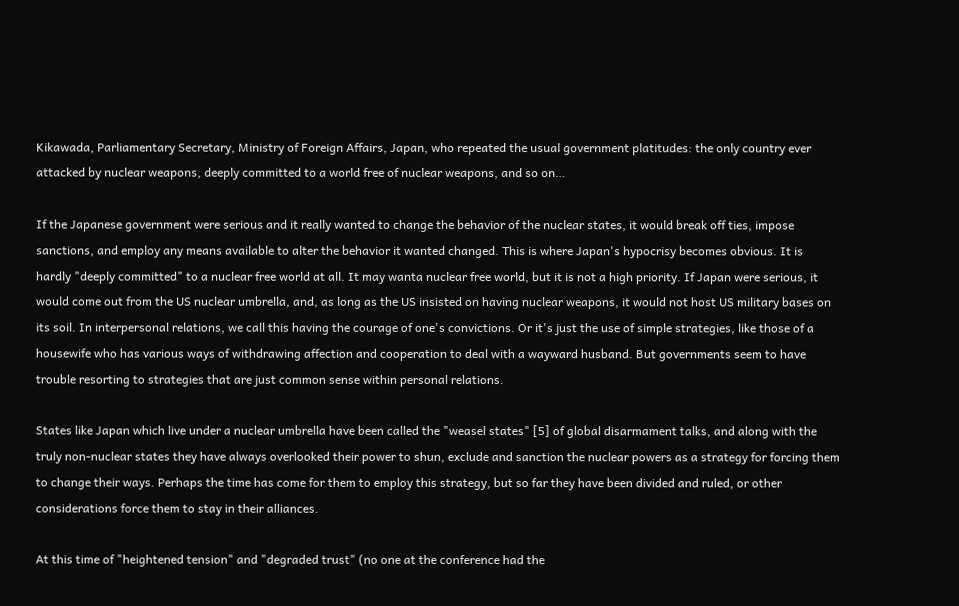Kikawada, Parliamentary Secretary, Ministry of Foreign Affairs, Japan, who repeated the usual government platitudes: the only country ever attacked by nuclear weapons, deeply committed to a world free of nuclear weapons, and so on…

If the Japanese government were serious and it really wanted to change the behavior of the nuclear states, it would break off ties, impose sanctions, and employ any means available to alter the behavior it wanted changed. This is where Japan's hypocrisy becomes obvious. It is hardly "deeply committed" to a nuclear free world at all. It may wanta nuclear free world, but it is not a high priority. If Japan were serious, it would come out from the US nuclear umbrella, and, as long as the US insisted on having nuclear weapons, it would not host US military bases on its soil. In interpersonal relations, we call this having the courage of one's convictions. Or it's just the use of simple strategies, like those of a housewife who has various ways of withdrawing affection and cooperation to deal with a wayward husband. But governments seem to have trouble resorting to strategies that are just common sense within personal relations.

States like Japan which live under a nuclear umbrella have been called the "weasel states" [5] of global disarmament talks, and along with the truly non-nuclear states they have always overlooked their power to shun, exclude and sanction the nuclear powers as a strategy for forcing them to change their ways. Perhaps the time has come for them to employ this strategy, but so far they have been divided and ruled, or other considerations force them to stay in their alliances.

At this time of "heightened tension" and "degraded trust" (no one at the conference had the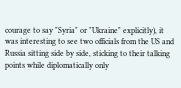courage to say "Syria" or "Ukraine" explicitly), it was interesting to see two officials from the US and Russia sitting side by side, sticking to their talking points while diplomatically only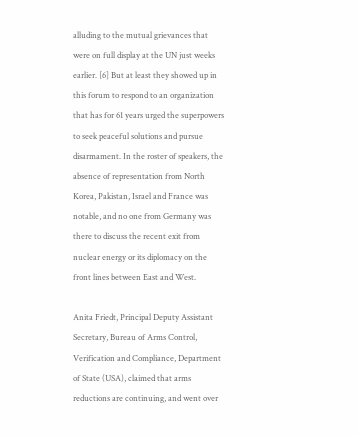alluding to the mutual grievances that were on full display at the UN just weeks earlier. [6] But at least they showed up in this forum to respond to an organization that has for 61 years urged the superpowers to seek peaceful solutions and pursue disarmament. In the roster of speakers, the absence of representation from North Korea, Pakistan, Israel and France was notable, and no one from Germany was there to discuss the recent exit from nuclear energy or its diplomacy on the front lines between East and West.

Anita Friedt, Principal Deputy Assistant Secretary, Bureau of Arms Control, Verification and Compliance, Department of State (USA), claimed that arms reductions are continuing, and went over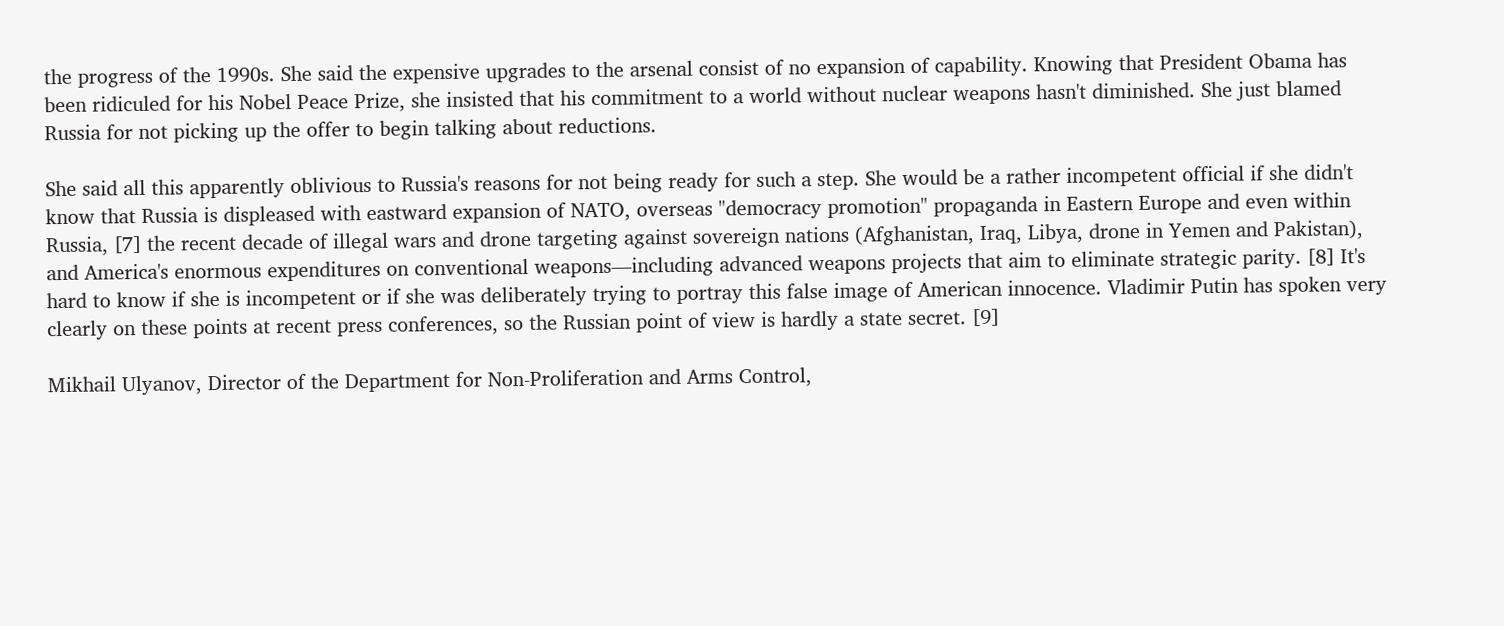the progress of the 1990s. She said the expensive upgrades to the arsenal consist of no expansion of capability. Knowing that President Obama has been ridiculed for his Nobel Peace Prize, she insisted that his commitment to a world without nuclear weapons hasn't diminished. She just blamed Russia for not picking up the offer to begin talking about reductions.

She said all this apparently oblivious to Russia's reasons for not being ready for such a step. She would be a rather incompetent official if she didn't know that Russia is displeased with eastward expansion of NATO, overseas "democracy promotion" propaganda in Eastern Europe and even within Russia, [7] the recent decade of illegal wars and drone targeting against sovereign nations (Afghanistan, Iraq, Libya, drone in Yemen and Pakistan), and America's enormous expenditures on conventional weapons—including advanced weapons projects that aim to eliminate strategic parity. [8] It's hard to know if she is incompetent or if she was deliberately trying to portray this false image of American innocence. Vladimir Putin has spoken very clearly on these points at recent press conferences, so the Russian point of view is hardly a state secret. [9]

Mikhail Ulyanov, Director of the Department for Non-Proliferation and Arms Control,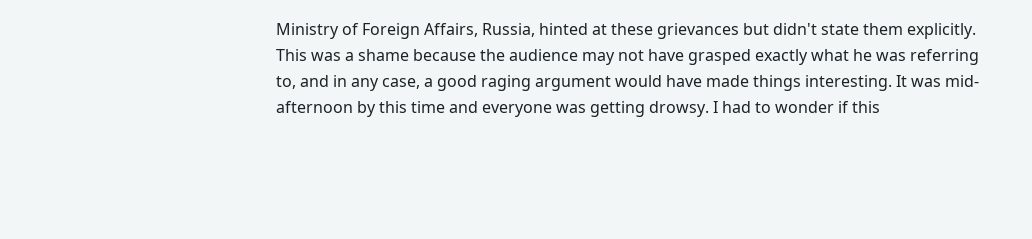Ministry of Foreign Affairs, Russia, hinted at these grievances but didn't state them explicitly. This was a shame because the audience may not have grasped exactly what he was referring to, and in any case, a good raging argument would have made things interesting. It was mid-afternoon by this time and everyone was getting drowsy. I had to wonder if this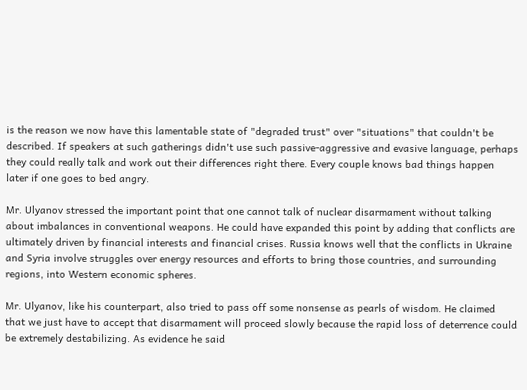is the reason we now have this lamentable state of "degraded trust" over "situations" that couldn't be described. If speakers at such gatherings didn't use such passive-aggressive and evasive language, perhaps they could really talk and work out their differences right there. Every couple knows bad things happen later if one goes to bed angry.

Mr. Ulyanov stressed the important point that one cannot talk of nuclear disarmament without talking about imbalances in conventional weapons. He could have expanded this point by adding that conflicts are ultimately driven by financial interests and financial crises. Russia knows well that the conflicts in Ukraine and Syria involve struggles over energy resources and efforts to bring those countries, and surrounding regions, into Western economic spheres.

Mr. Ulyanov, like his counterpart, also tried to pass off some nonsense as pearls of wisdom. He claimed that we just have to accept that disarmament will proceed slowly because the rapid loss of deterrence could be extremely destabilizing. As evidence he said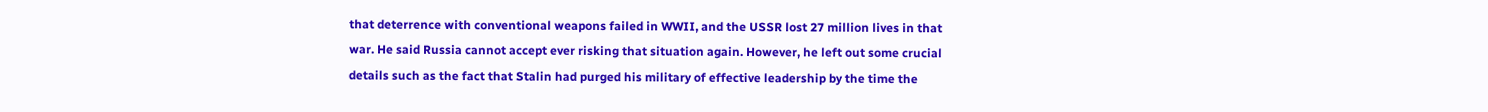that deterrence with conventional weapons failed in WWII, and the USSR lost 27 million lives in that war. He said Russia cannot accept ever risking that situation again. However, he left out some crucial details such as the fact that Stalin had purged his military of effective leadership by the time the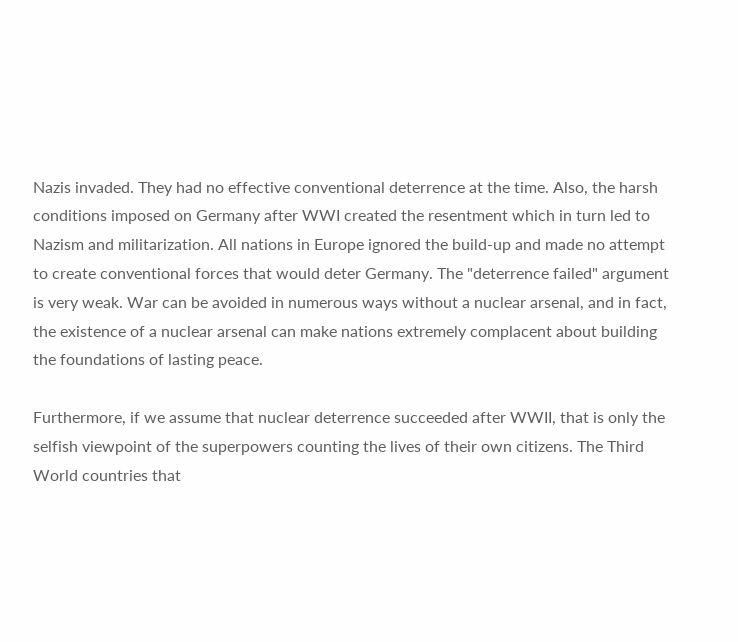Nazis invaded. They had no effective conventional deterrence at the time. Also, the harsh conditions imposed on Germany after WWI created the resentment which in turn led to Nazism and militarization. All nations in Europe ignored the build-up and made no attempt to create conventional forces that would deter Germany. The "deterrence failed" argument is very weak. War can be avoided in numerous ways without a nuclear arsenal, and in fact, the existence of a nuclear arsenal can make nations extremely complacent about building the foundations of lasting peace.

Furthermore, if we assume that nuclear deterrence succeeded after WWII, that is only the selfish viewpoint of the superpowers counting the lives of their own citizens. The Third World countries that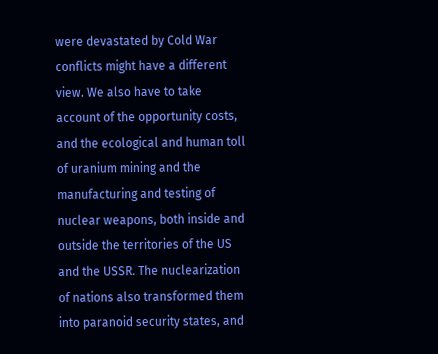were devastated by Cold War conflicts might have a different view. We also have to take account of the opportunity costs, and the ecological and human toll of uranium mining and the manufacturing and testing of nuclear weapons, both inside and outside the territories of the US and the USSR. The nuclearization of nations also transformed them into paranoid security states, and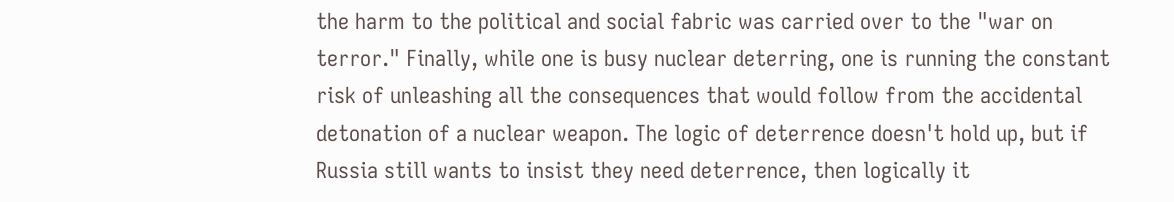the harm to the political and social fabric was carried over to the "war on terror." Finally, while one is busy nuclear deterring, one is running the constant risk of unleashing all the consequences that would follow from the accidental detonation of a nuclear weapon. The logic of deterrence doesn't hold up, but if Russia still wants to insist they need deterrence, then logically it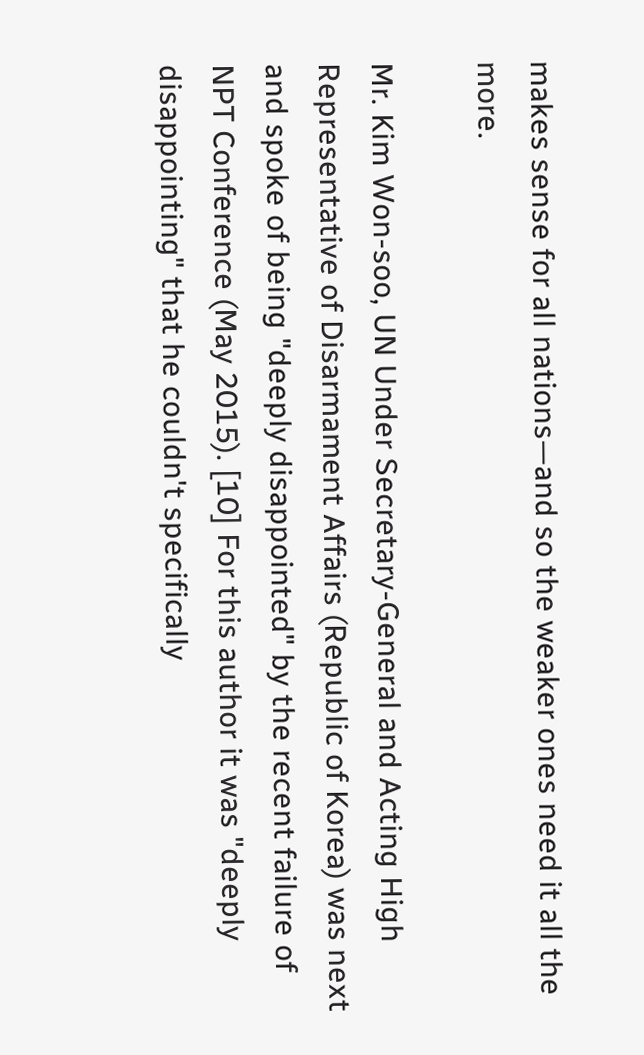makes sense for all nations—and so the weaker ones need it all the more.

Mr. Kim Won-soo, UN Under Secretary-General and Acting High Representative of Disarmament Affairs (Republic of Korea) was next and spoke of being "deeply disappointed" by the recent failure of NPT Conference (May 2015). [10] For this author it was "deeply disappointing" that he couldn't specifically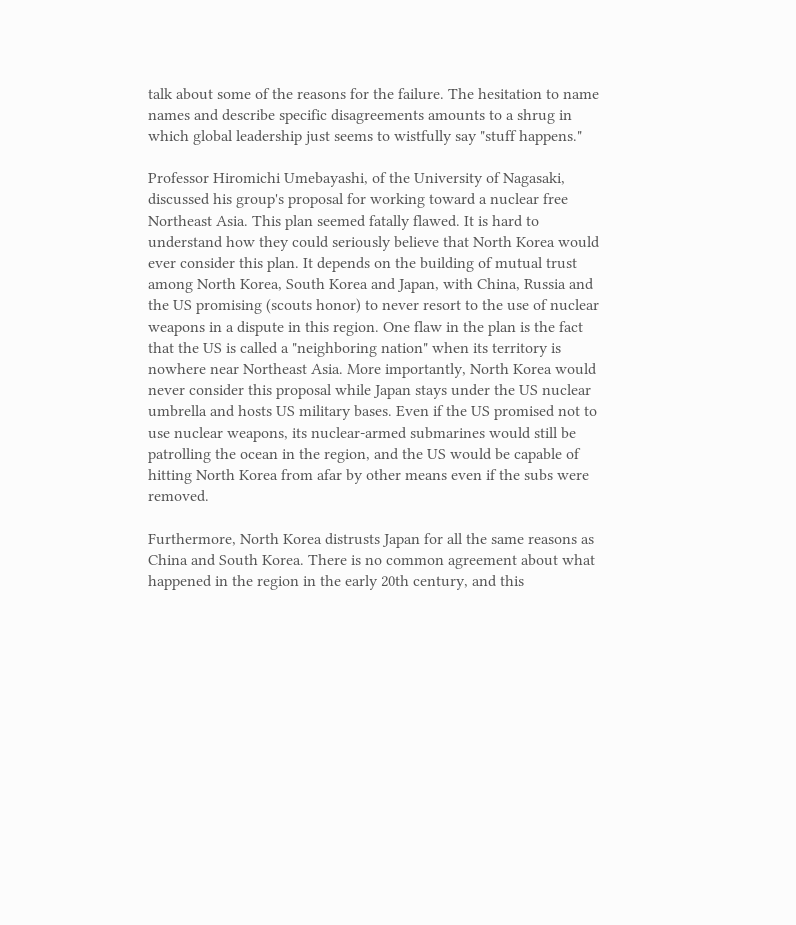talk about some of the reasons for the failure. The hesitation to name names and describe specific disagreements amounts to a shrug in which global leadership just seems to wistfully say "stuff happens."

Professor Hiromichi Umebayashi, of the University of Nagasaki, discussed his group's proposal for working toward a nuclear free Northeast Asia. This plan seemed fatally flawed. It is hard to understand how they could seriously believe that North Korea would ever consider this plan. It depends on the building of mutual trust among North Korea, South Korea and Japan, with China, Russia and the US promising (scouts honor) to never resort to the use of nuclear weapons in a dispute in this region. One flaw in the plan is the fact that the US is called a "neighboring nation" when its territory is nowhere near Northeast Asia. More importantly, North Korea would never consider this proposal while Japan stays under the US nuclear umbrella and hosts US military bases. Even if the US promised not to use nuclear weapons, its nuclear-armed submarines would still be patrolling the ocean in the region, and the US would be capable of hitting North Korea from afar by other means even if the subs were removed.

Furthermore, North Korea distrusts Japan for all the same reasons as China and South Korea. There is no common agreement about what happened in the region in the early 20th century, and this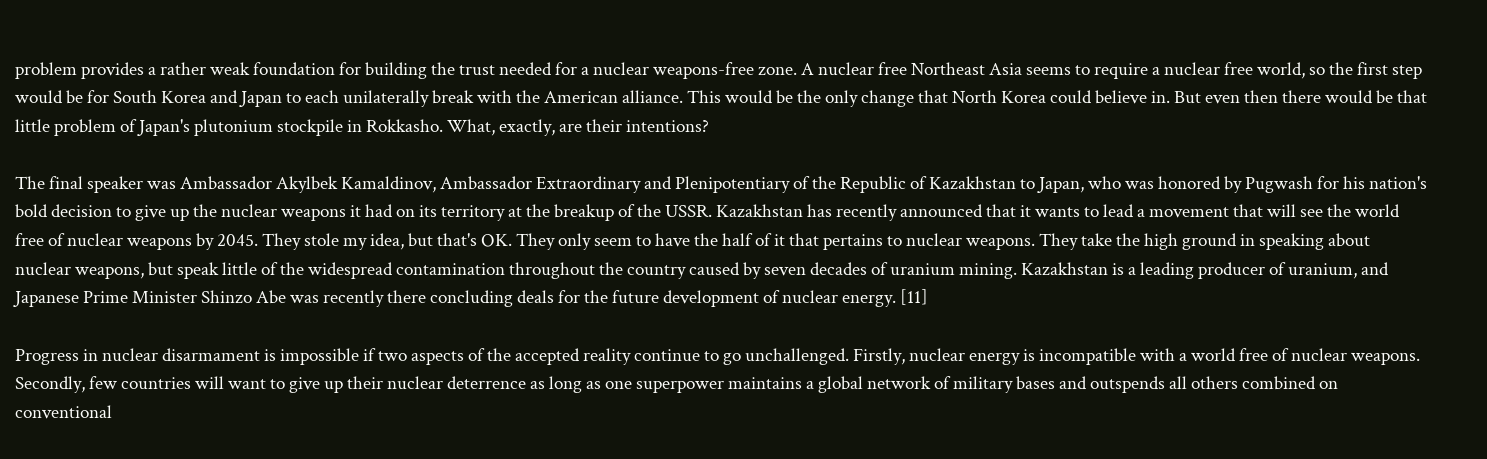problem provides a rather weak foundation for building the trust needed for a nuclear weapons-free zone. A nuclear free Northeast Asia seems to require a nuclear free world, so the first step would be for South Korea and Japan to each unilaterally break with the American alliance. This would be the only change that North Korea could believe in. But even then there would be that little problem of Japan's plutonium stockpile in Rokkasho. What, exactly, are their intentions?

The final speaker was Ambassador Akylbek Kamaldinov, Ambassador Extraordinary and Plenipotentiary of the Republic of Kazakhstan to Japan, who was honored by Pugwash for his nation's bold decision to give up the nuclear weapons it had on its territory at the breakup of the USSR. Kazakhstan has recently announced that it wants to lead a movement that will see the world free of nuclear weapons by 2045. They stole my idea, but that's OK. They only seem to have the half of it that pertains to nuclear weapons. They take the high ground in speaking about nuclear weapons, but speak little of the widespread contamination throughout the country caused by seven decades of uranium mining. Kazakhstan is a leading producer of uranium, and Japanese Prime Minister Shinzo Abe was recently there concluding deals for the future development of nuclear energy. [11]

Progress in nuclear disarmament is impossible if two aspects of the accepted reality continue to go unchallenged. Firstly, nuclear energy is incompatible with a world free of nuclear weapons. Secondly, few countries will want to give up their nuclear deterrence as long as one superpower maintains a global network of military bases and outspends all others combined on conventional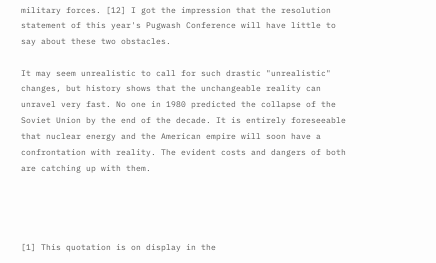military forces. [12] I got the impression that the resolution statement of this year's Pugwash Conference will have little to say about these two obstacles.

It may seem unrealistic to call for such drastic "unrealistic" changes, but history shows that the unchangeable reality can unravel very fast. No one in 1980 predicted the collapse of the Soviet Union by the end of the decade. It is entirely foreseeable that nuclear energy and the American empire will soon have a confrontation with reality. The evident costs and dangers of both are catching up with them.




[1] This quotation is on display in the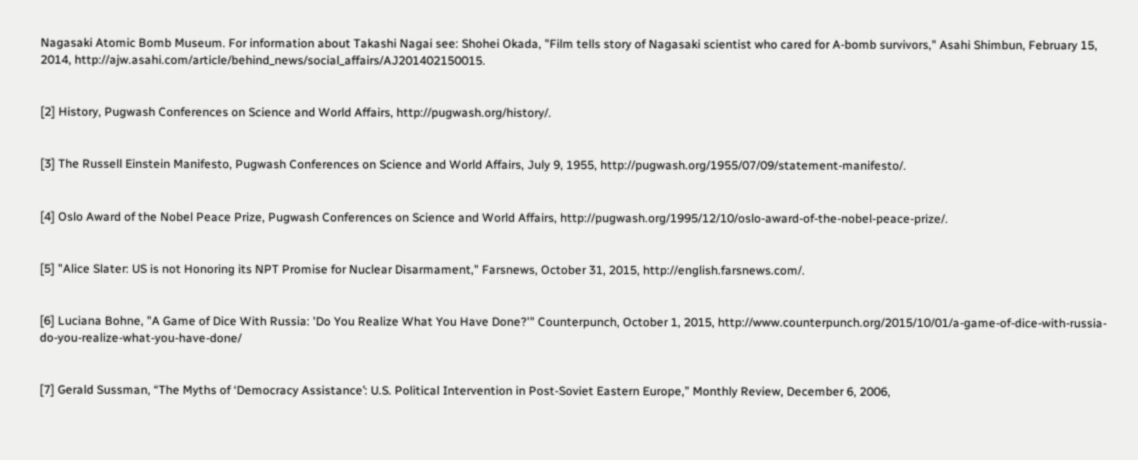Nagasaki Atomic Bomb Museum. For information about Takashi Nagai see: Shohei Okada, "Film tells story of Nagasaki scientist who cared for A-bomb survivors," Asahi Shimbun, February 15, 2014, http://ajw.asahi.com/article/behind_news/social_affairs/AJ201402150015.


[2] History, Pugwash Conferences on Science and World Affairs, http://pugwash.org/history/.


[3] The Russell Einstein Manifesto, Pugwash Conferences on Science and World Affairs, July 9, 1955, http://pugwash.org/1955/07/09/statement-manifesto/.


[4] Oslo Award of the Nobel Peace Prize, Pugwash Conferences on Science and World Affairs, http://pugwash.org/1995/12/10/oslo-award-of-the-nobel-peace-prize/.


[5] "Alice Slater: US is not Honoring its NPT Promise for Nuclear Disarmament," Farsnews, October 31, 2015, http://english.farsnews.com/.


[6] Luciana Bohne, "A Game of Dice With Russia: 'Do You Realize What You Have Done?'" Counterpunch, October 1, 2015, http://www.counterpunch.org/2015/10/01/a-game-of-dice-with-russia-do-you-realize-what-you-have-done/


[7] Gerald Sussman, “The Myths of ‘Democracy Assistance’: U.S. Political Intervention in Post-Soviet Eastern Europe,” Monthly Review, December 6, 2006,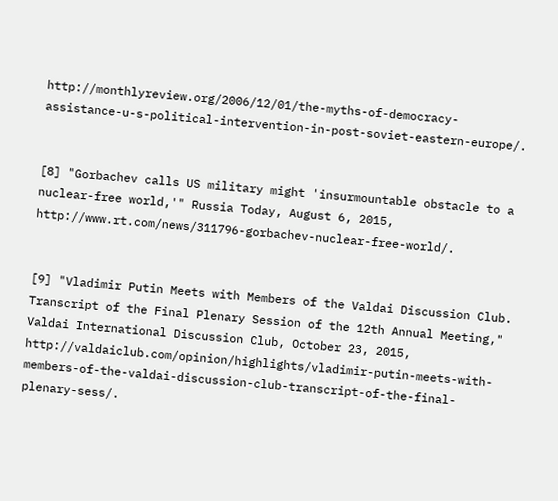http://monthlyreview.org/2006/12/01/the-myths-of-democracy-assistance-u-s-political-intervention-in-post-soviet-eastern-europe/.


[8] "Gorbachev calls US military might 'insurmountable obstacle to a nuclear-free world,'" Russia Today, August 6, 2015, http://www.rt.com/news/311796-gorbachev-nuclear-free-world/.


[9] "Vladimir Putin Meets with Members of the Valdai Discussion Club. Transcript of the Final Plenary Session of the 12th Annual Meeting," Valdai International Discussion Club, October 23, 2015, http://valdaiclub.com/opinion/highlights/vladimir-putin-meets-with-members-of-the-valdai-discussion-club-transcript-of-the-final-plenary-sess/.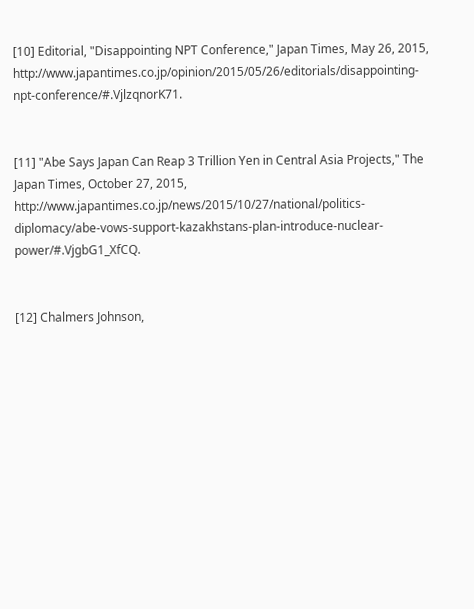[10] Editorial, "Disappointing NPT Conference," Japan Times, May 26, 2015, http://www.japantimes.co.jp/opinion/2015/05/26/editorials/disappointing-npt-conference/#.VjlzqnorK71.


[11] "Abe Says Japan Can Reap 3 Trillion Yen in Central Asia Projects," The Japan Times, October 27, 2015, http://www.japantimes.co.jp/news/2015/10/27/national/politics-diplomacy/abe-vows-support-kazakhstans-plan-introduce-nuclear-power/#.VjgbG1_XfCQ.


[12] Chalmers Johnson,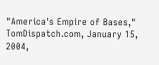"America's Empire of Bases," TomDispatch.com, January 15, 2004,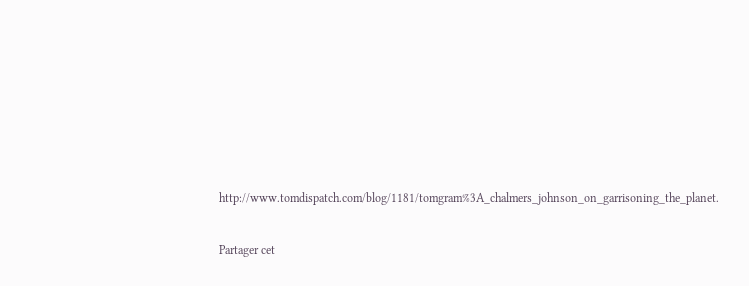http://www.tomdispatch.com/blog/1181/tomgram%3A_chalmers_johnson_on_garrisoning_the_planet.


Partager cet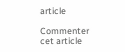article

Commenter cet article